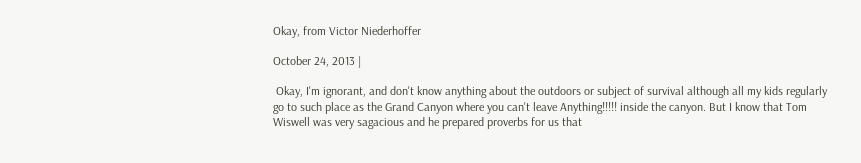Okay, from Victor Niederhoffer

October 24, 2013 |

 Okay, I'm ignorant, and don't know anything about the outdoors or subject of survival although all my kids regularly go to such place as the Grand Canyon where you can't leave Anything!!!!! inside the canyon. But I know that Tom Wiswell was very sagacious and he prepared proverbs for us that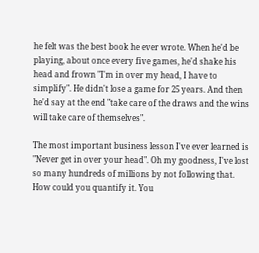he felt was the best book he ever wrote. When he'd be playing, about once every five games, he'd shake his head and frown "I'm in over my head, I have to simplify". He didn't lose a game for 25 years. And then he'd say at the end "take care of the draws and the wins will take care of themselves".

The most important business lesson I've ever learned is "Never get in over your head". Oh my goodness, I've lost so many hundreds of millions by not following that. How could you quantify it. You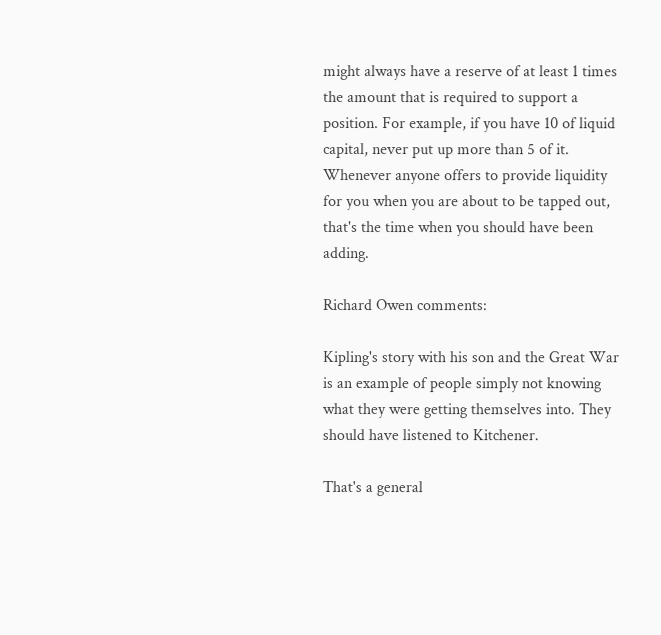might always have a reserve of at least 1 times the amount that is required to support a position. For example, if you have 10 of liquid capital, never put up more than 5 of it. Whenever anyone offers to provide liquidity for you when you are about to be tapped out, that's the time when you should have been adding.

Richard Owen comments:

Kipling's story with his son and the Great War is an example of people simply not knowing what they were getting themselves into. They should have listened to Kitchener.

That's a general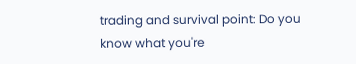trading and survival point: Do you know what you're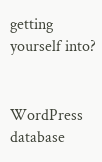getting yourself into?


WordPress database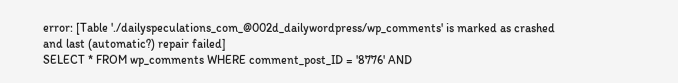error: [Table './dailyspeculations_com_@002d_dailywordpress/wp_comments' is marked as crashed and last (automatic?) repair failed]
SELECT * FROM wp_comments WHERE comment_post_ID = '8776' AND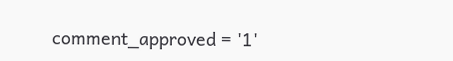comment_approved = '1'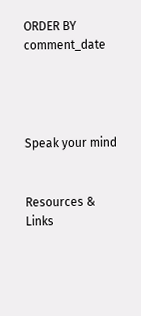ORDER BY comment_date




Speak your mind


Resources & Links